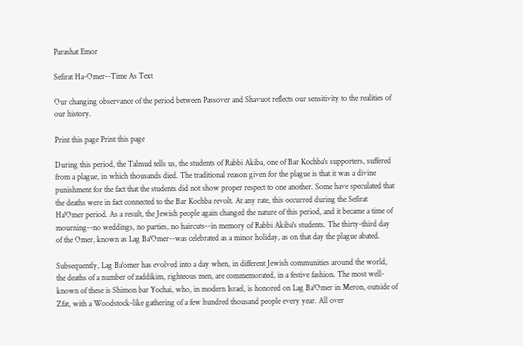Parashat Emor

Sefirat Ha-Omer--Time As Text

Our changing observance of the period between Passover and Shavuot reflects our sensitivity to the realities of our history.

Print this page Print this page

During this period, the Talmud tells us, the students of Rabbi Akiba, one of Bar Kochba's supporters, suffered from a plague, in which thousands died. The traditional reason given for the plague is that it was a divine punishment for the fact that the students did not show proper respect to one another. Some have speculated that the deaths were in fact connected to the Bar Kochba revolt. At any rate, this occurred during the Sefirat Ha'Omer period. As a result, the Jewish people again changed the nature of this period, and it became a time of mourning--no weddings, no parties, no haircuts--in memory of Rabbi Akiba's students. The thirty-third day of the Omer, known as Lag Ba'Omer--was celebrated as a minor holiday, as on that day the plague abated.

Subsequently, Lag Ba'omer has evolved into a day when, in different Jewish communities around the world, the deaths of a number of zaddikim, righteous men, are commemorated, in a festive fashion. The most well-known of these is Shimon bar Yochai, who, in modern Israel, is honored on Lag Ba'Omer in Meron, outside of Zfat, with a Woodstock-like gathering of a few hundred thousand people every year. All over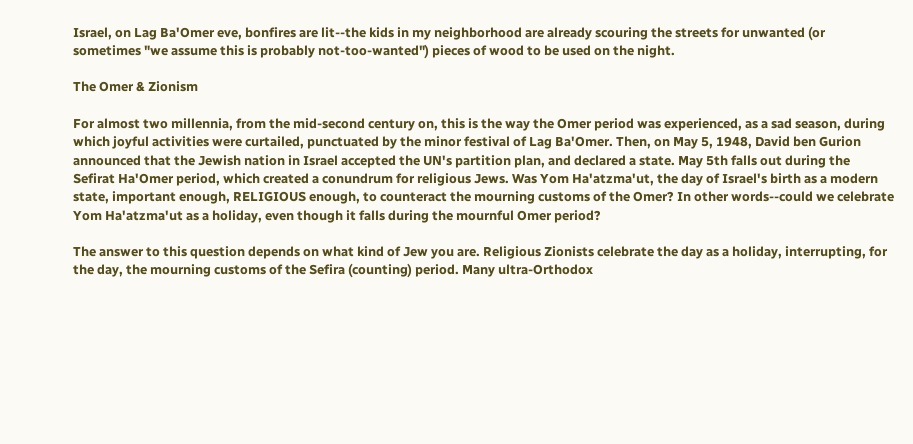Israel, on Lag Ba'Omer eve, bonfires are lit--the kids in my neighborhood are already scouring the streets for unwanted (or sometimes "we assume this is probably not-too-wanted") pieces of wood to be used on the night.

The Omer & Zionism

For almost two millennia, from the mid-second century on, this is the way the Omer period was experienced, as a sad season, during which joyful activities were curtailed, punctuated by the minor festival of Lag Ba'Omer. Then, on May 5, 1948, David ben Gurion announced that the Jewish nation in Israel accepted the UN's partition plan, and declared a state. May 5th falls out during the Sefirat Ha'Omer period, which created a conundrum for religious Jews. Was Yom Ha'atzma'ut, the day of Israel's birth as a modern state, important enough, RELIGIOUS enough, to counteract the mourning customs of the Omer? In other words--could we celebrate Yom Ha'atzma'ut as a holiday, even though it falls during the mournful Omer period?

The answer to this question depends on what kind of Jew you are. Religious Zionists celebrate the day as a holiday, interrupting, for the day, the mourning customs of the Sefira (counting) period. Many ultra-Orthodox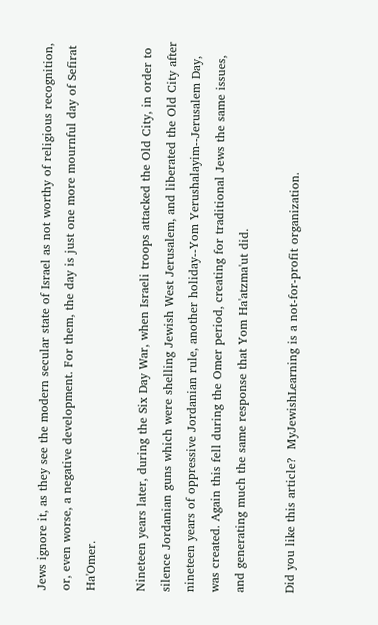Jews ignore it, as they see the modern secular state of Israel as not worthy of religious recognition, or, even worse, a negative development. For them, the day is just one more mournful day of Sefirat Ha'Omer.

Nineteen years later, during the Six Day War, when Israeli troops attacked the Old City, in order to silence Jordanian guns which were shelling Jewish West Jerusalem, and liberated the Old City after nineteen years of oppressive Jordanian rule, another holiday--Yom Yerushalayim--Jerusalem Day, was created. Again this fell during the Omer period, creating for traditional Jews the same issues, and generating much the same response that Yom Ha'atzma'ut did.

Did you like this article?  MyJewishLearning is a not-for-profit organization.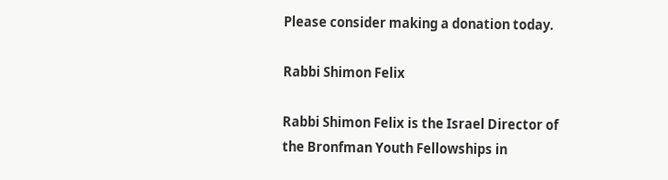Please consider making a donation today.

Rabbi Shimon Felix

Rabbi Shimon Felix is the Israel Director of the Bronfman Youth Fellowships in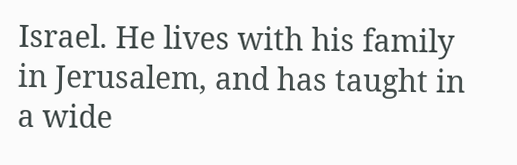Israel. He lives with his family in Jerusalem, and has taught in a wide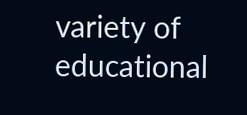variety of educational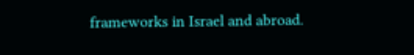frameworks in Israel and abroad.